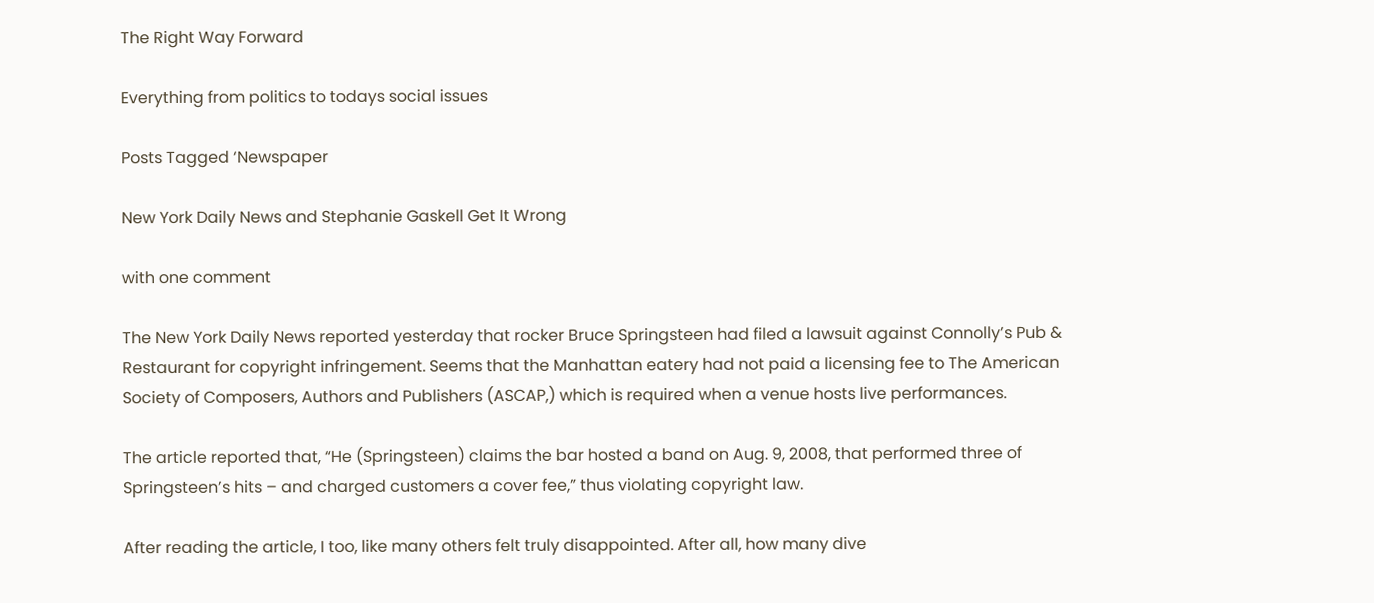The Right Way Forward

Everything from politics to todays social issues

Posts Tagged ‘Newspaper

New York Daily News and Stephanie Gaskell Get It Wrong

with one comment

The New York Daily News reported yesterday that rocker Bruce Springsteen had filed a lawsuit against Connolly’s Pub & Restaurant for copyright infringement. Seems that the Manhattan eatery had not paid a licensing fee to The American Society of Composers, Authors and Publishers (ASCAP,) which is required when a venue hosts live performances.

The article reported that, “He (Springsteen) claims the bar hosted a band on Aug. 9, 2008, that performed three of Springsteen’s hits – and charged customers a cover fee,” thus violating copyright law.

After reading the article, I too, like many others felt truly disappointed. After all, how many dive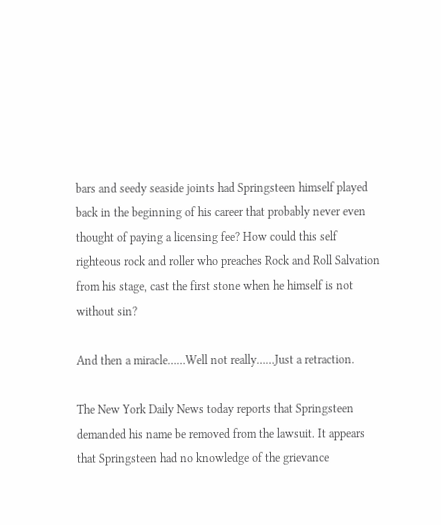bars and seedy seaside joints had Springsteen himself played back in the beginning of his career that probably never even thought of paying a licensing fee? How could this self righteous rock and roller who preaches Rock and Roll Salvation from his stage, cast the first stone when he himself is not without sin?

And then a miracle……Well not really……Just a retraction.

The New York Daily News today reports that Springsteen demanded his name be removed from the lawsuit. It appears that Springsteen had no knowledge of the grievance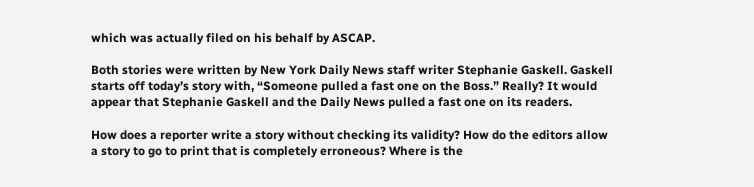which was actually filed on his behalf by ASCAP.

Both stories were written by New York Daily News staff writer Stephanie Gaskell. Gaskell starts off today’s story with, “Someone pulled a fast one on the Boss.” Really? It would appear that Stephanie Gaskell and the Daily News pulled a fast one on its readers.

How does a reporter write a story without checking its validity? How do the editors allow a story to go to print that is completely erroneous? Where is the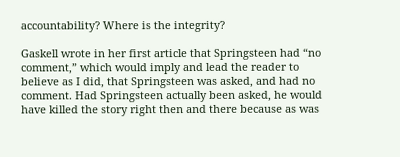accountability? Where is the integrity?

Gaskell wrote in her first article that Springsteen had “no comment,” which would imply and lead the reader to believe as I did, that Springsteen was asked, and had no comment. Had Springsteen actually been asked, he would have killed the story right then and there because as was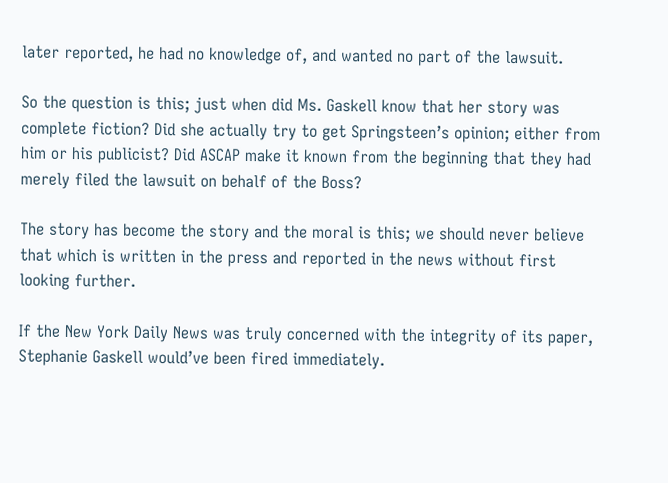later reported, he had no knowledge of, and wanted no part of the lawsuit.

So the question is this; just when did Ms. Gaskell know that her story was complete fiction? Did she actually try to get Springsteen’s opinion; either from him or his publicist? Did ASCAP make it known from the beginning that they had merely filed the lawsuit on behalf of the Boss?

The story has become the story and the moral is this; we should never believe that which is written in the press and reported in the news without first looking further.

If the New York Daily News was truly concerned with the integrity of its paper, Stephanie Gaskell would’ve been fired immediately.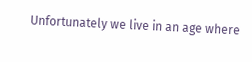Unfortunately we live in an age where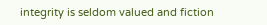integrity is seldom valued and fiction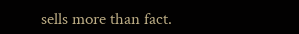sells more than fact.